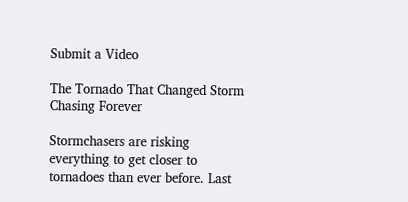Submit a Video

The Tornado That Changed Storm Chasing Forever

Stormchasers are risking everything to get closer to tornadoes than ever before. Last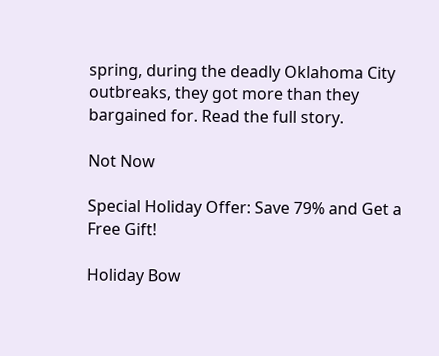spring, during the deadly Oklahoma City outbreaks, they got more than they bargained for. Read the full story.

Not Now

Special Holiday Offer: Save 79% and Get a Free Gift!

Holiday Bow